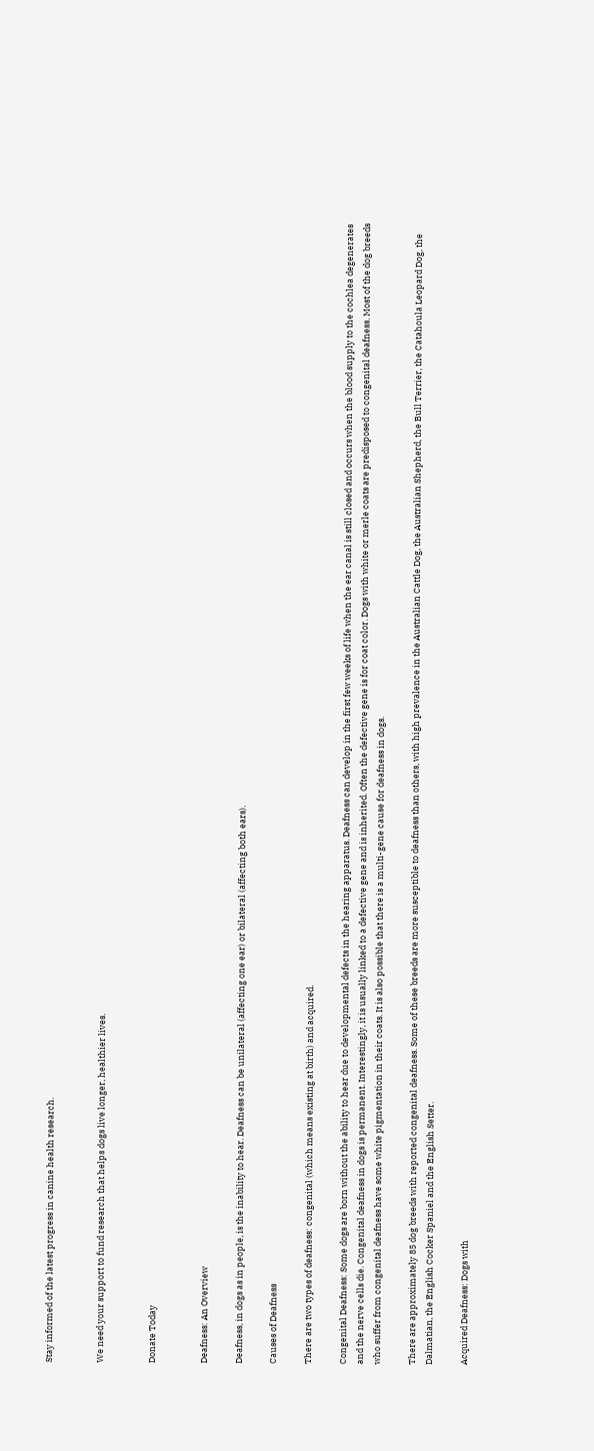Stay informed of the latest progress in canine health research.


We need your support to fund research that helps dogs live longer, healthier lives.


Donate Today


Deafness: An Overview

Deafness, in dogs as in people, is the inability to hear. Deafness can be unilateral (affecting one ear) or bilateral (affecting both ears).

Causes of Deafness

There are two types of deafness: congenital (which means existing at birth) and acquired.

Congenital Deafness: Some dogs are born without the ability to hear due to developmental defects in the hearing apparatus. Deafness can develop in the first few weeks of life when the ear canal is still closed and occurs when the blood supply to the cochlea degenerates and the nerve cells die. Congenital deafness in dogs is permanent. Interestingly, it is usually linked to a defective gene and is inherited. Often the defective gene is for coat color. Dogs with white or merle coats are predisposed to congenital deafness. Most of the dog breeds who suffer from congenital deafness have some white pigmentation in their coats. It is also possible that there is a multi-gene cause for deafness in dogs.

There are approximately 85 dog breeds with reported congenital deafness. Some of these breeds are more susceptible to deafness than others, with high prevalence in the Australian Cattle Dog, the Australian Shepherd, the Bull Terrier, the Catahoula Leopard Dog, the Dalmatian, the English Cocker Spaniel and the English Setter.

Acquired Deafness: Dogs with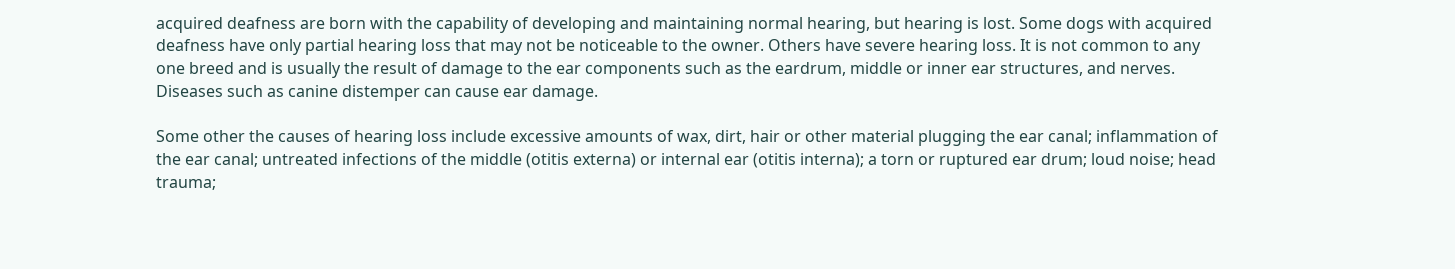acquired deafness are born with the capability of developing and maintaining normal hearing, but hearing is lost. Some dogs with acquired deafness have only partial hearing loss that may not be noticeable to the owner. Others have severe hearing loss. It is not common to any one breed and is usually the result of damage to the ear components such as the eardrum, middle or inner ear structures, and nerves. Diseases such as canine distemper can cause ear damage.

Some other the causes of hearing loss include excessive amounts of wax, dirt, hair or other material plugging the ear canal; inflammation of the ear canal; untreated infections of the middle (otitis externa) or internal ear (otitis interna); a torn or ruptured ear drum; loud noise; head trauma;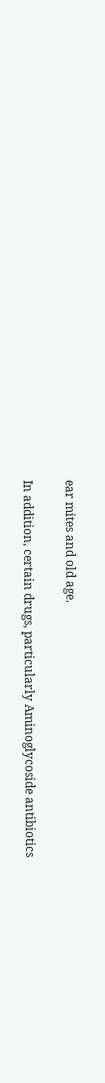ear mites and old age.

In addition, certain drugs, particularly Aminoglycoside antibiotics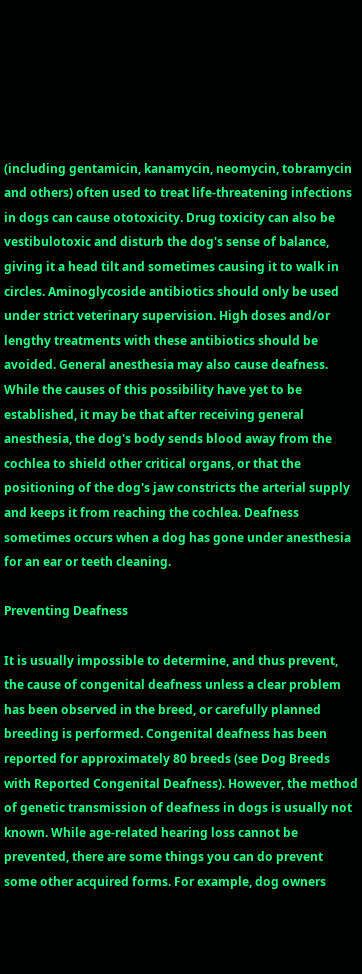(including gentamicin, kanamycin, neomycin, tobramycin and others) often used to treat life-threatening infections in dogs can cause ototoxicity. Drug toxicity can also be vestibulotoxic and disturb the dog's sense of balance, giving it a head tilt and sometimes causing it to walk in circles. Aminoglycoside antibiotics should only be used under strict veterinary supervision. High doses and/or lengthy treatments with these antibiotics should be avoided. General anesthesia may also cause deafness. While the causes of this possibility have yet to be established, it may be that after receiving general anesthesia, the dog's body sends blood away from the cochlea to shield other critical organs, or that the positioning of the dog's jaw constricts the arterial supply and keeps it from reaching the cochlea. Deafness sometimes occurs when a dog has gone under anesthesia for an ear or teeth cleaning.

Preventing Deafness

It is usually impossible to determine, and thus prevent, the cause of congenital deafness unless a clear problem has been observed in the breed, or carefully planned breeding is performed. Congenital deafness has been reported for approximately 80 breeds (see Dog Breeds with Reported Congenital Deafness). However, the method of genetic transmission of deafness in dogs is usually not known. While age-related hearing loss cannot be prevented, there are some things you can do prevent some other acquired forms. For example, dog owners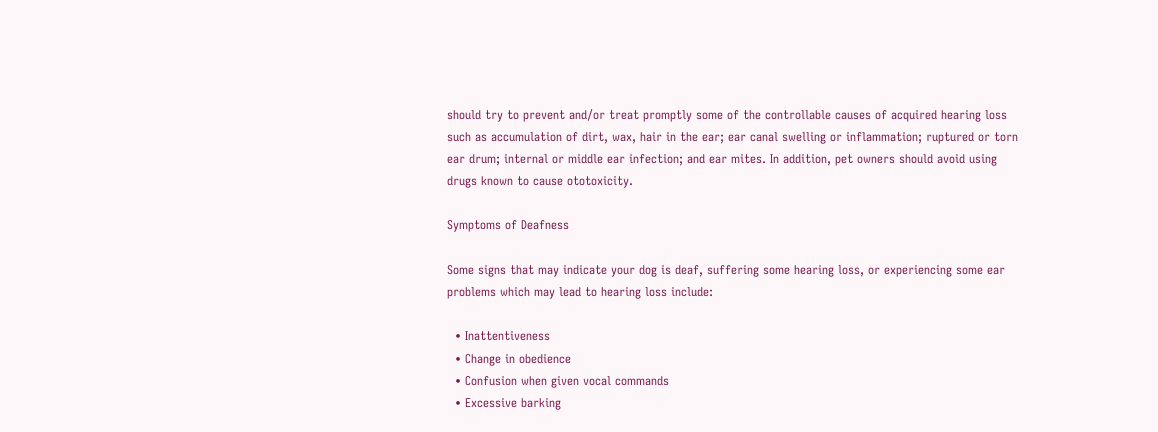should try to prevent and/or treat promptly some of the controllable causes of acquired hearing loss such as accumulation of dirt, wax, hair in the ear; ear canal swelling or inflammation; ruptured or torn ear drum; internal or middle ear infection; and ear mites. In addition, pet owners should avoid using drugs known to cause ototoxicity.

Symptoms of Deafness

Some signs that may indicate your dog is deaf, suffering some hearing loss, or experiencing some ear problems which may lead to hearing loss include:

  • Inattentiveness
  • Change in obedience
  • Confusion when given vocal commands
  • Excessive barking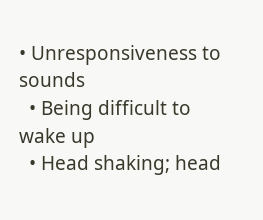• Unresponsiveness to sounds
  • Being difficult to wake up
  • Head shaking; head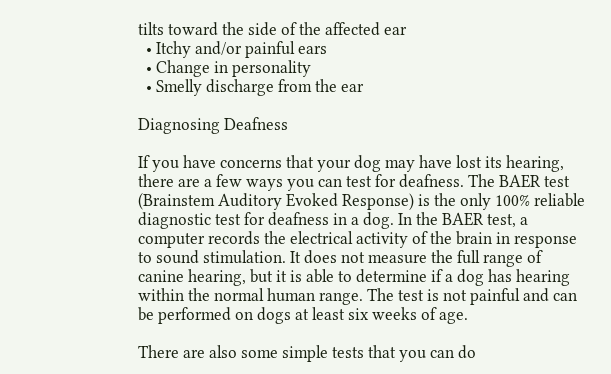tilts toward the side of the affected ear
  • Itchy and/or painful ears
  • Change in personality
  • Smelly discharge from the ear

Diagnosing Deafness

If you have concerns that your dog may have lost its hearing, there are a few ways you can test for deafness. The BAER test (Brainstem Auditory Evoked Response) is the only 100% reliable diagnostic test for deafness in a dog. In the BAER test, a computer records the electrical activity of the brain in response to sound stimulation. It does not measure the full range of canine hearing, but it is able to determine if a dog has hearing within the normal human range. The test is not painful and can be performed on dogs at least six weeks of age.

There are also some simple tests that you can do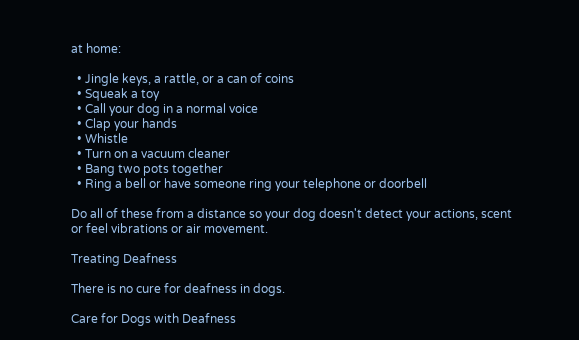at home:

  • Jingle keys, a rattle, or a can of coins
  • Squeak a toy
  • Call your dog in a normal voice
  • Clap your hands
  • Whistle
  • Turn on a vacuum cleaner
  • Bang two pots together
  • Ring a bell or have someone ring your telephone or doorbell

Do all of these from a distance so your dog doesn't detect your actions, scent or feel vibrations or air movement.

Treating Deafness

There is no cure for deafness in dogs.

Care for Dogs with Deafness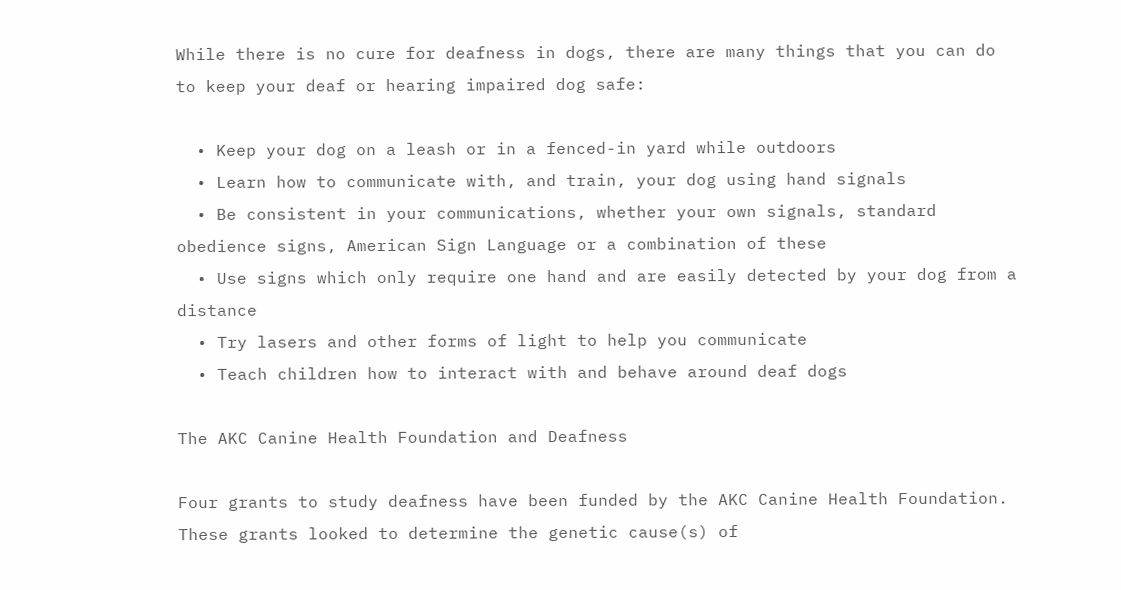While there is no cure for deafness in dogs, there are many things that you can do to keep your deaf or hearing impaired dog safe:

  • Keep your dog on a leash or in a fenced-in yard while outdoors
  • Learn how to communicate with, and train, your dog using hand signals
  • Be consistent in your communications, whether your own signals, standard obedience signs, American Sign Language or a combination of these
  • Use signs which only require one hand and are easily detected by your dog from a distance
  • Try lasers and other forms of light to help you communicate
  • Teach children how to interact with and behave around deaf dogs

The AKC Canine Health Foundation and Deafness

Four grants to study deafness have been funded by the AKC Canine Health Foundation. These grants looked to determine the genetic cause(s) of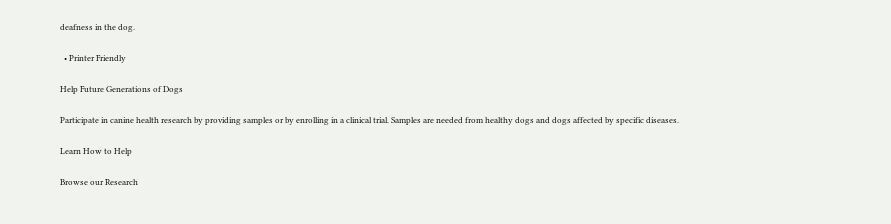deafness in the dog.

  • Printer Friendly

Help Future Generations of Dogs

Participate in canine health research by providing samples or by enrolling in a clinical trial. Samples are needed from healthy dogs and dogs affected by specific diseases.

Learn How to Help

Browse our Research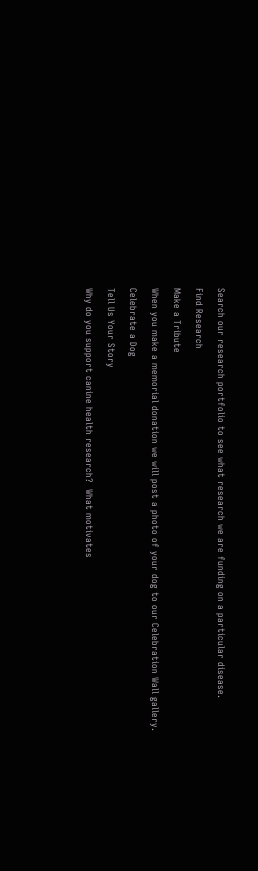Search our research portfolio to see what research we are funding on a particular disease.

Find Research

Make a Tribute

When you make a memorial donation we will post a photo of your dog to our Celebration Wall gallery.

Celebrate a Dog

Tell Us Your Story

Why do you support canine health research?  What motivates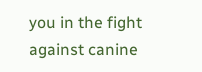you in the fight against canine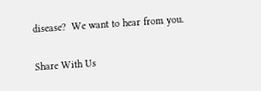disease?  We want to hear from you.

Share With Us